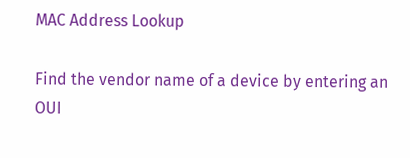MAC Address Lookup

Find the vendor name of a device by entering an OUI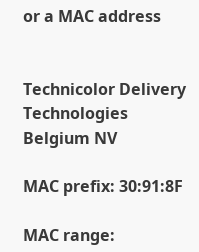or a MAC address


Technicolor Delivery Technologies Belgium NV

MAC prefix: 30:91:8F

MAC range: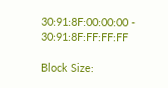30:91:8F:00:00:00 - 30:91:8F:FF:FF:FF

Block Size: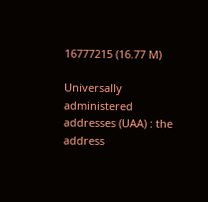16777215 (16.77 M)

Universally administered addresses (UAA) : the address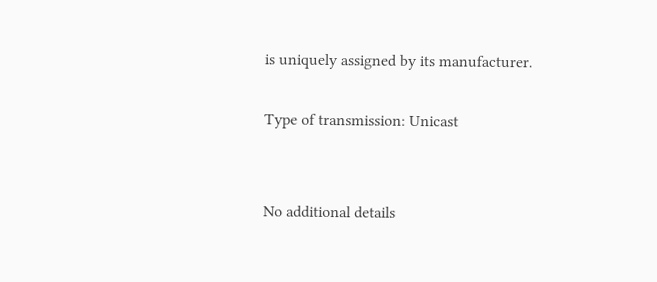is uniquely assigned by its manufacturer.

Type of transmission: Unicast


No additional details